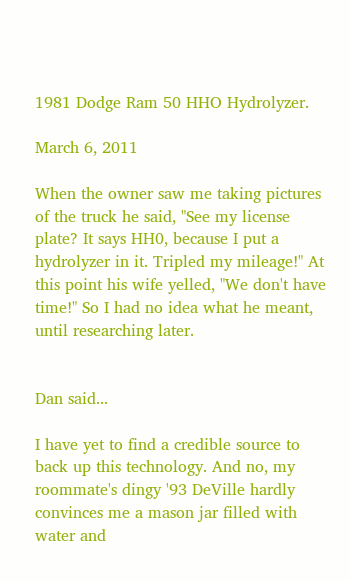1981 Dodge Ram 50 HHO Hydrolyzer.

March 6, 2011

When the owner saw me taking pictures of the truck he said, "See my license plate? It says HH0, because I put a hydrolyzer in it. Tripled my mileage!" At this point his wife yelled, "We don't have time!" So I had no idea what he meant, until researching later.


Dan said...

I have yet to find a credible source to back up this technology. And no, my roommate's dingy '93 DeVille hardly convinces me a mason jar filled with water and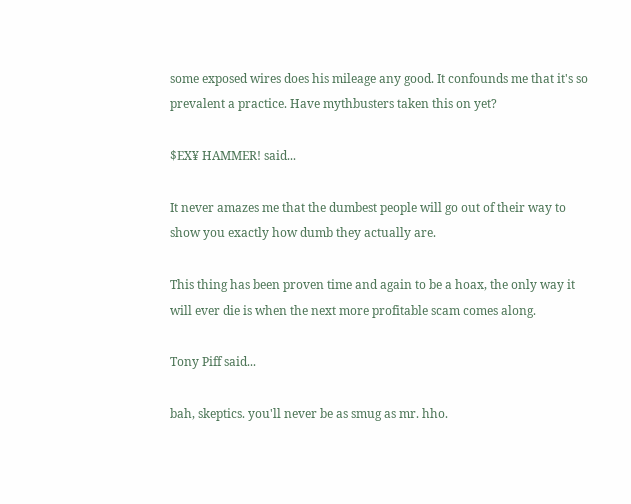some exposed wires does his mileage any good. It confounds me that it's so prevalent a practice. Have mythbusters taken this on yet?

$EX¥ HAMMER! said...

It never amazes me that the dumbest people will go out of their way to show you exactly how dumb they actually are.

This thing has been proven time and again to be a hoax, the only way it will ever die is when the next more profitable scam comes along.

Tony Piff said...

bah, skeptics. you'll never be as smug as mr. hho.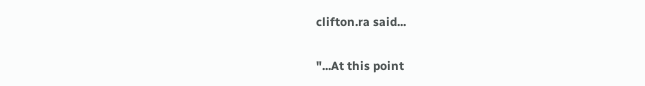clifton.ra said...

"...At this point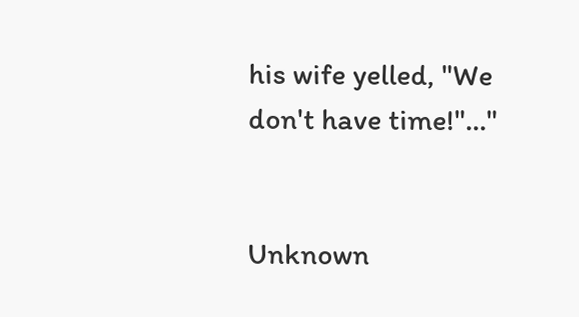his wife yelled, "We don't have time!"..."


Unknown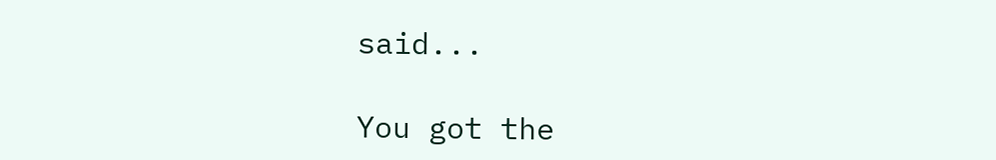said...

You got the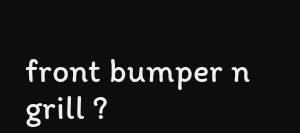front bumper n
grill ?